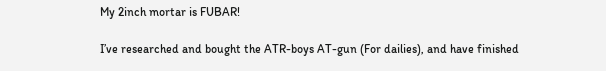My 2inch mortar is FUBAR!

I’ve researched and bought the ATR-boys AT-gun (For dailies), and have finished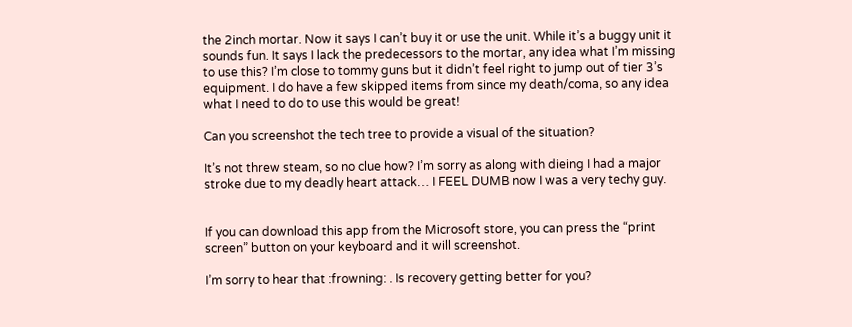the 2inch mortar. Now it says I can’t buy it or use the unit. While it’s a buggy unit it sounds fun. It says I lack the predecessors to the mortar, any idea what I’m missing to use this? I’m close to tommy guns but it didn’t feel right to jump out of tier 3’s equipment. I do have a few skipped items from since my death/coma, so any idea what I need to do to use this would be great!

Can you screenshot the tech tree to provide a visual of the situation?

It’s not threw steam, so no clue how? I’m sorry as along with dieing I had a major stroke due to my deadly heart attack… I FEEL DUMB now I was a very techy guy.


If you can download this app from the Microsoft store, you can press the “print screen” button on your keyboard and it will screenshot.

I’m sorry to hear that :frowning: . Is recovery getting better for you?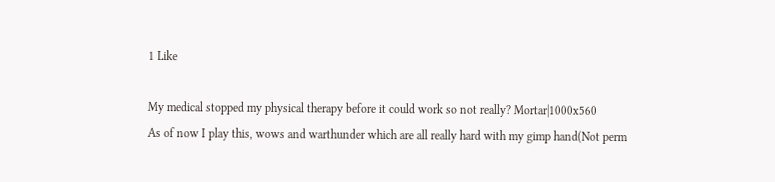1 Like

My medical stopped my physical therapy before it could work so not really? Mortar|1000x560
As of now I play this, wows and warthunder which are all really hard with my gimp hand(Not perm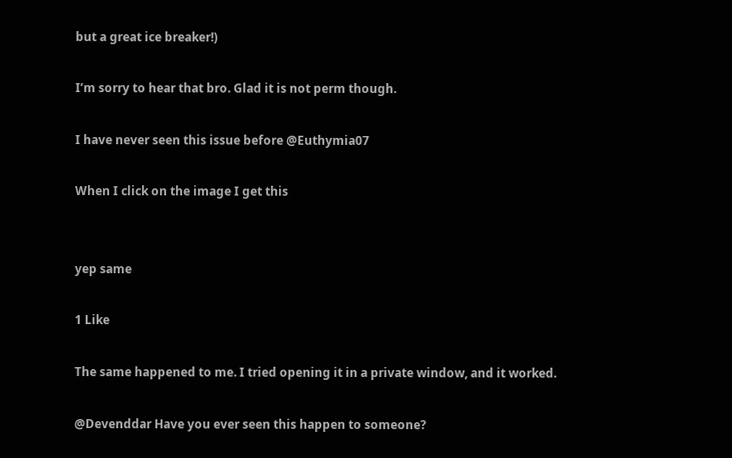but a great ice breaker!)

I’m sorry to hear that bro. Glad it is not perm though.

I have never seen this issue before @Euthymia07

When I click on the image I get this


yep same

1 Like

The same happened to me. I tried opening it in a private window, and it worked.

@Devenddar Have you ever seen this happen to someone?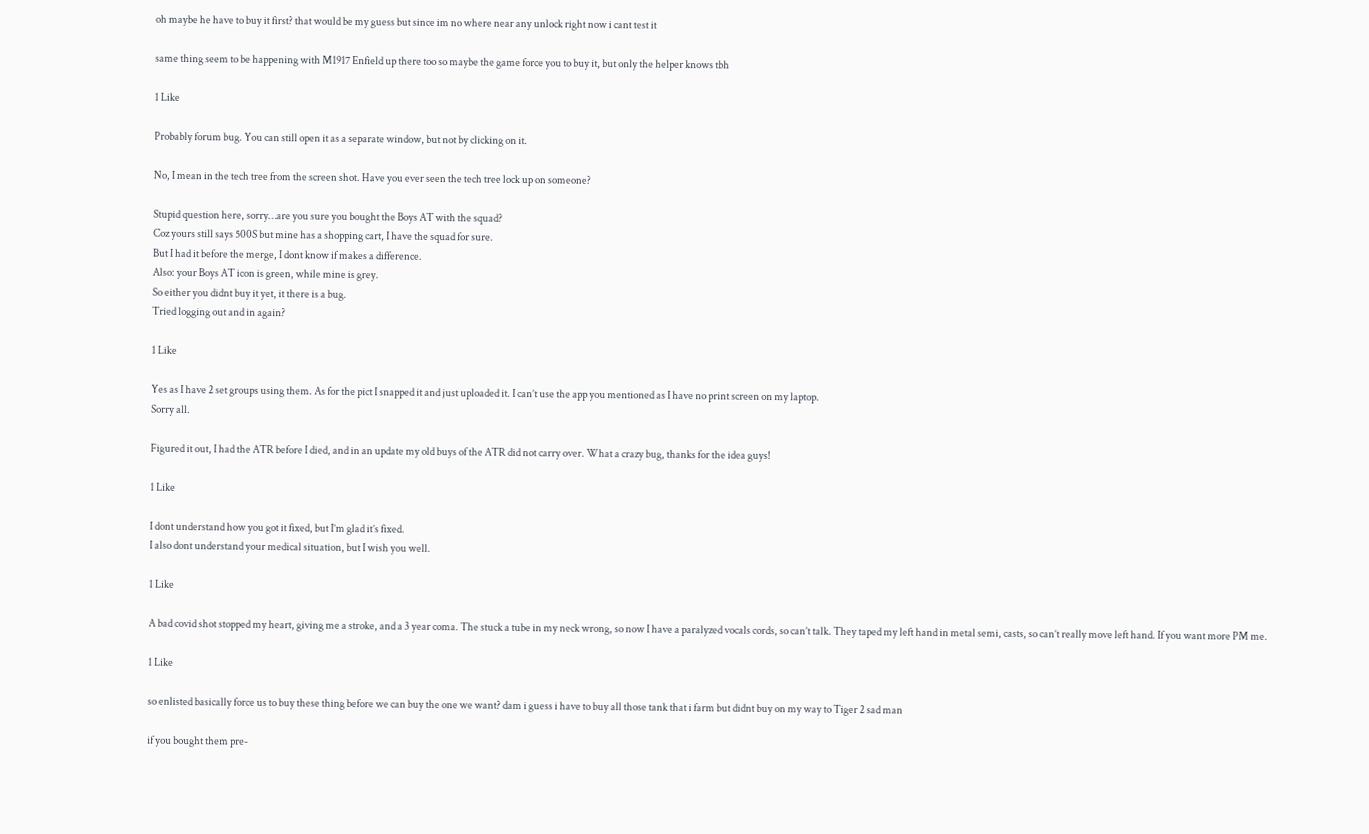oh maybe he have to buy it first? that would be my guess but since im no where near any unlock right now i cant test it

same thing seem to be happening with M1917 Enfield up there too so maybe the game force you to buy it, but only the helper knows tbh

1 Like

Probably forum bug. You can still open it as a separate window, but not by clicking on it.

No, I mean in the tech tree from the screen shot. Have you ever seen the tech tree lock up on someone?

Stupid question here, sorry…are you sure you bought the Boys AT with the squad?
Coz yours still says 500S but mine has a shopping cart, I have the squad for sure.
But I had it before the merge, I dont know if makes a difference.
Also: your Boys AT icon is green, while mine is grey.
So either you didnt buy it yet, it there is a bug.
Tried logging out and in again?

1 Like

Yes as I have 2 set groups using them. As for the pict I snapped it and just uploaded it. I can’t use the app you mentioned as I have no print screen on my laptop.
Sorry all.

Figured it out, I had the ATR before I died, and in an update my old buys of the ATR did not carry over. What a crazy bug, thanks for the idea guys!

1 Like

I dont understand how you got it fixed, but I’m glad it’s fixed.
I also dont understand your medical situation, but I wish you well.

1 Like

A bad covid shot stopped my heart, giving me a stroke, and a 3 year coma. The stuck a tube in my neck wrong, so now I have a paralyzed vocals cords, so can’t talk. They taped my left hand in metal semi, casts, so can’t really move left hand. If you want more PM me.

1 Like

so enlisted basically force us to buy these thing before we can buy the one we want? dam i guess i have to buy all those tank that i farm but didnt buy on my way to Tiger 2 sad man

if you bought them pre-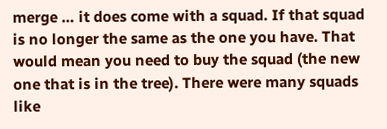merge … it does come with a squad. If that squad is no longer the same as the one you have. That would mean you need to buy the squad (the new one that is in the tree). There were many squads like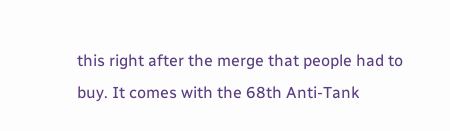this right after the merge that people had to buy. It comes with the 68th Anti-Tank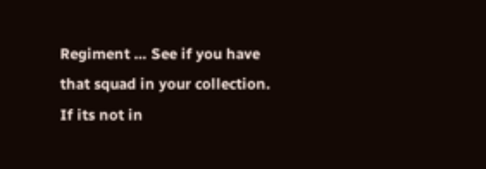Regiment … See if you have that squad in your collection. If its not in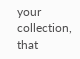your collection, that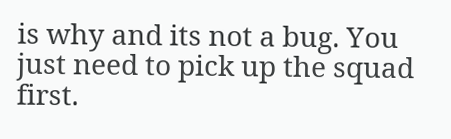is why and its not a bug. You just need to pick up the squad first.